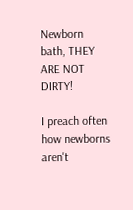Newborn bath, THEY ARE NOT DIRTY!

I preach often how newborns aren't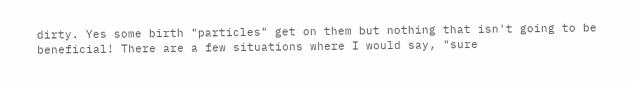dirty. Yes some birth "particles" get on them but nothing that isn't going to be beneficial! There are a few situations where I would say, "sure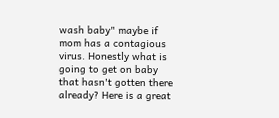wash baby" maybe if mom has a contagious virus. Honestly what is going to get on baby that hasn't gotten there already? Here is a great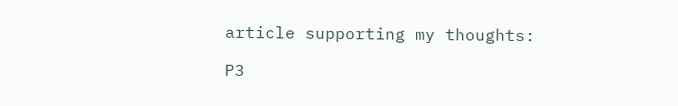article supporting my thoughts:

P3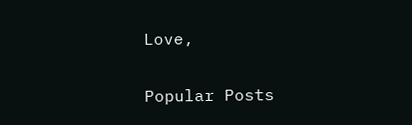Love,


Popular Posts